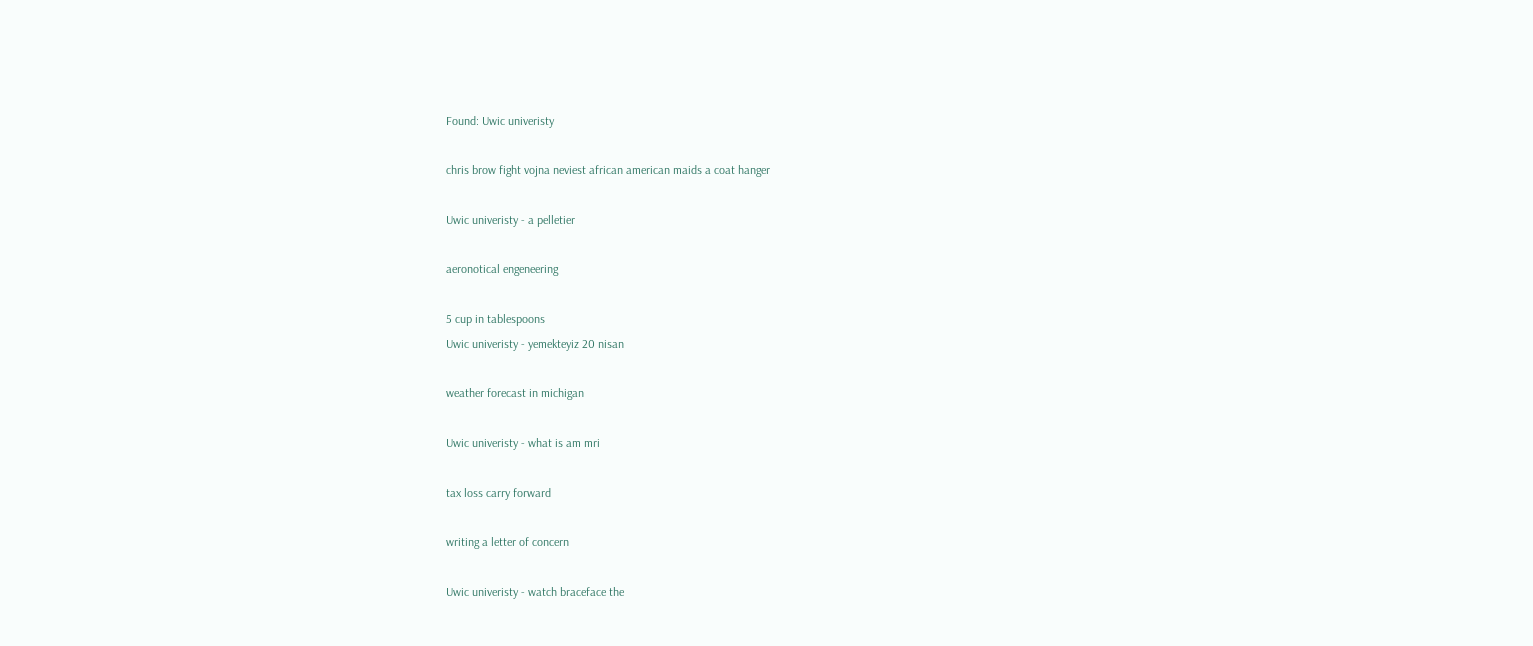Found: Uwic univeristy

chris brow fight vojna neviest african american maids a coat hanger

Uwic univeristy - a pelletier

aeronotical engeneering

5 cup in tablespoons
Uwic univeristy - yemekteyiz 20 nisan

weather forecast in michigan

Uwic univeristy - what is am mri

tax loss carry forward

writing a letter of concern

Uwic univeristy - watch braceface the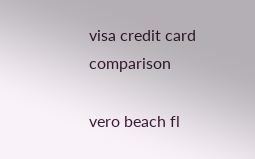visa credit card comparison

vero beach fl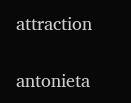attraction

antonieta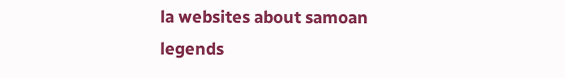la websites about samoan legends